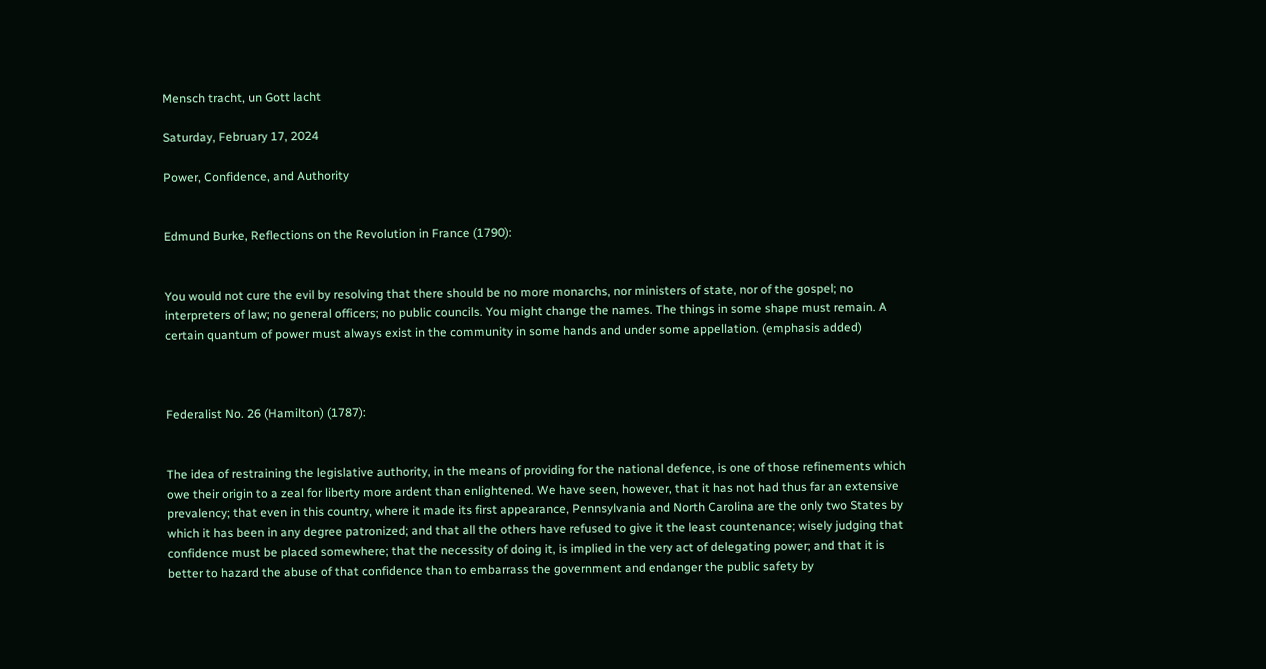Mensch tracht, un Gott lacht

Saturday, February 17, 2024

Power, Confidence, and Authority


Edmund Burke, Reflections on the Revolution in France (1790):


You would not cure the evil by resolving that there should be no more monarchs, nor ministers of state, nor of the gospel; no interpreters of law; no general officers; no public councils. You might change the names. The things in some shape must remain. A certain quantum of power must always exist in the community in some hands and under some appellation. (emphasis added)



Federalist No. 26 (Hamilton) (1787):


The idea of restraining the legislative authority, in the means of providing for the national defence, is one of those refinements which owe their origin to a zeal for liberty more ardent than enlightened. We have seen, however, that it has not had thus far an extensive prevalency; that even in this country, where it made its first appearance, Pennsylvania and North Carolina are the only two States by which it has been in any degree patronized; and that all the others have refused to give it the least countenance; wisely judging that confidence must be placed somewhere; that the necessity of doing it, is implied in the very act of delegating power; and that it is better to hazard the abuse of that confidence than to embarrass the government and endanger the public safety by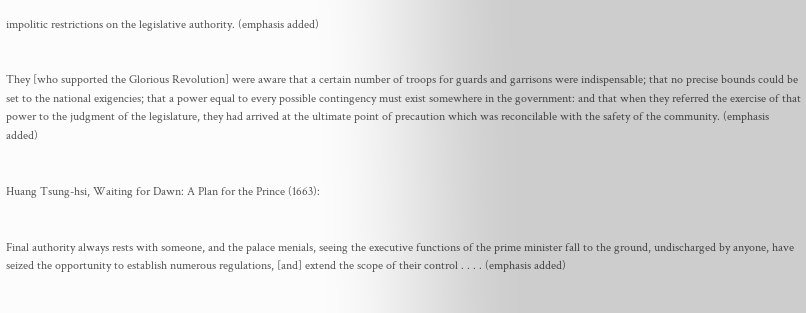impolitic restrictions on the legislative authority. (emphasis added)


They [who supported the Glorious Revolution] were aware that a certain number of troops for guards and garrisons were indispensable; that no precise bounds could be set to the national exigencies; that a power equal to every possible contingency must exist somewhere in the government: and that when they referred the exercise of that power to the judgment of the legislature, they had arrived at the ultimate point of precaution which was reconcilable with the safety of the community. (emphasis added)


Huang Tsung-hsi, Waiting for Dawn: A Plan for the Prince (1663):


Final authority always rests with someone, and the palace menials, seeing the executive functions of the prime minister fall to the ground, undischarged by anyone, have seized the opportunity to establish numerous regulations, [and] extend the scope of their control . . . . (emphasis added)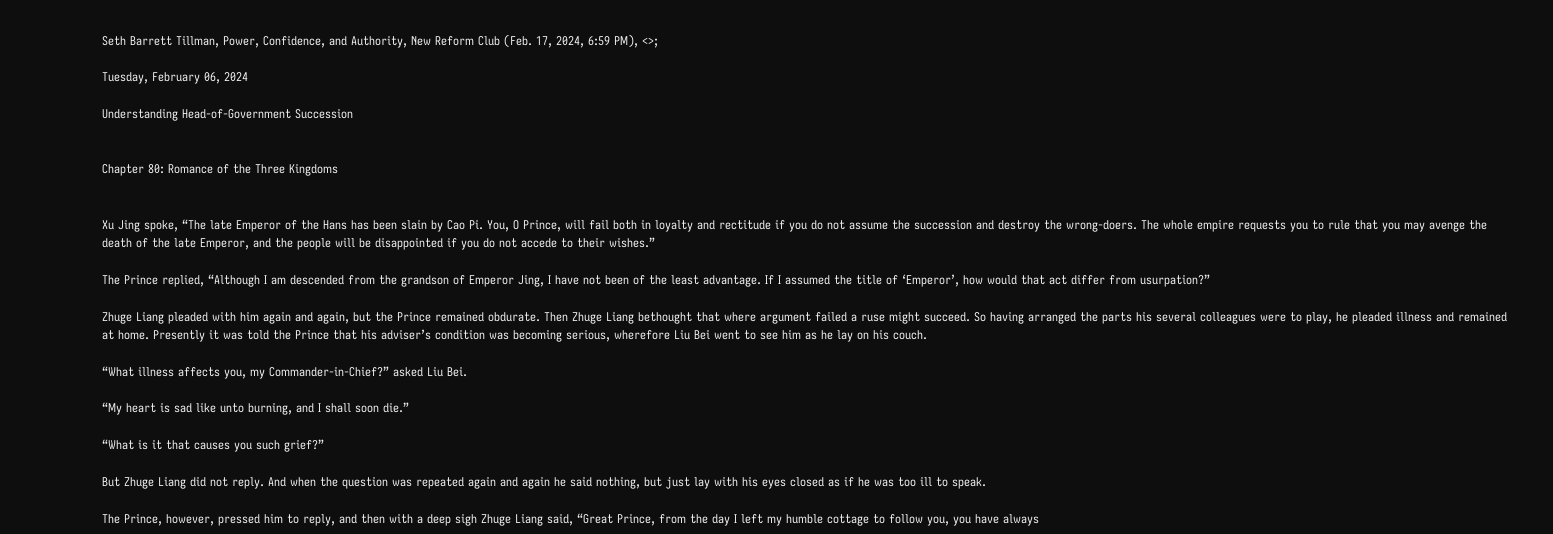Seth Barrett Tillman, Power, Confidence, and Authority, New Reform Club (Feb. 17, 2024, 6:59 PM), <>;

Tuesday, February 06, 2024

Understanding Head-of-Government Succession


Chapter 80: Romance of the Three Kingdoms


Xu Jing spoke, “The late Emperor of the Hans has been slain by Cao Pi. You, O Prince, will fail both in loyalty and rectitude if you do not assume the succession and destroy the wrong-doers. The whole empire requests you to rule that you may avenge the death of the late Emperor, and the people will be disappointed if you do not accede to their wishes.”

The Prince replied, “Although I am descended from the grandson of Emperor Jing, I have not been of the least advantage. If I assumed the title of ‘Emperor’, how would that act differ from usurpation?”

Zhuge Liang pleaded with him again and again, but the Prince remained obdurate. Then Zhuge Liang bethought that where argument failed a ruse might succeed. So having arranged the parts his several colleagues were to play, he pleaded illness and remained at home. Presently it was told the Prince that his adviser’s condition was becoming serious, wherefore Liu Bei went to see him as he lay on his couch.

“What illness affects you, my Commander-in-Chief?” asked Liu Bei.

“My heart is sad like unto burning, and I shall soon die.”

“What is it that causes you such grief?”

But Zhuge Liang did not reply. And when the question was repeated again and again he said nothing, but just lay with his eyes closed as if he was too ill to speak.

The Prince, however, pressed him to reply, and then with a deep sigh Zhuge Liang said, “Great Prince, from the day I left my humble cottage to follow you, you have always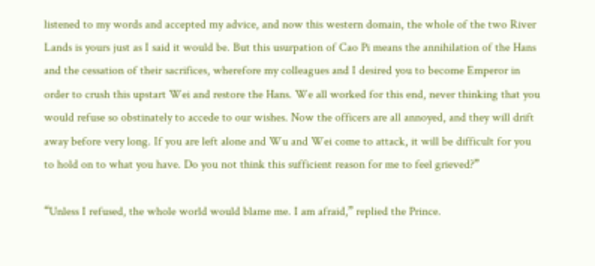listened to my words and accepted my advice, and now this western domain, the whole of the two River Lands is yours just as I said it would be. But this usurpation of Cao Pi means the annihilation of the Hans and the cessation of their sacrifices, wherefore my colleagues and I desired you to become Emperor in order to crush this upstart Wei and restore the Hans. We all worked for this end, never thinking that you would refuse so obstinately to accede to our wishes. Now the officers are all annoyed, and they will drift away before very long. If you are left alone and Wu and Wei come to attack, it will be difficult for you to hold on to what you have. Do you not think this sufficient reason for me to feel grieved?”

“Unless I refused, the whole world would blame me. I am afraid,” replied the Prince.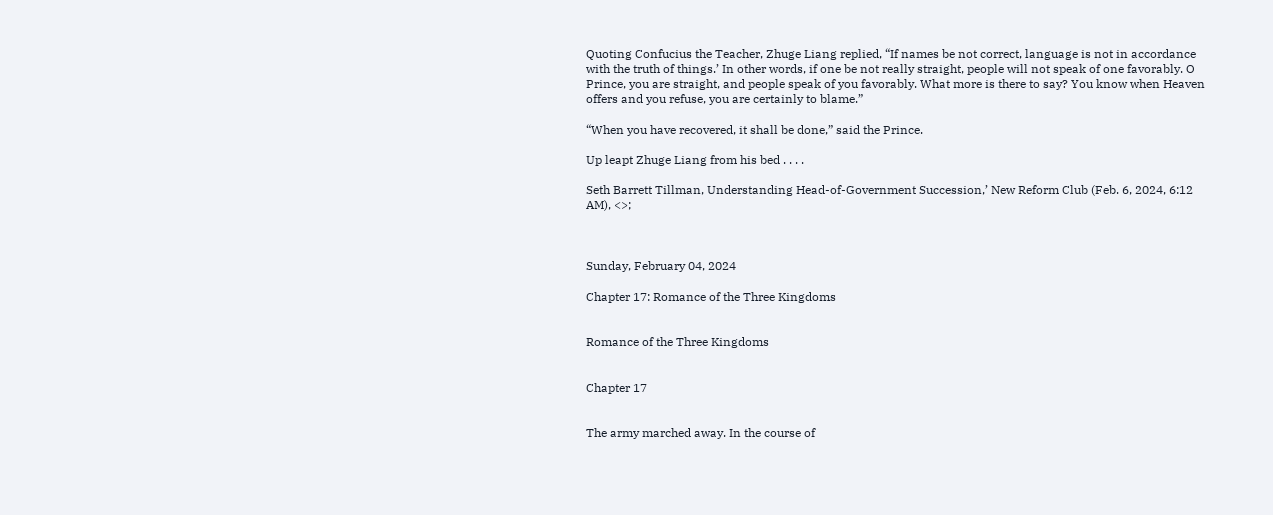Quoting Confucius the Teacher, Zhuge Liang replied, “If names be not correct, language is not in accordance with the truth of things.’ In other words, if one be not really straight, people will not speak of one favorably. O Prince, you are straight, and people speak of you favorably. What more is there to say? You know when Heaven offers and you refuse, you are certainly to blame.”

“When you have recovered, it shall be done,” said the Prince.

Up leapt Zhuge Liang from his bed . . . .

Seth Barrett Tillman, Understanding Head-of-Government Succession,’ New Reform Club (Feb. 6, 2024, 6:12 AM), <>;



Sunday, February 04, 2024

Chapter 17: Romance of the Three Kingdoms


Romance of the Three Kingdoms


Chapter 17


The army marched away. In the course of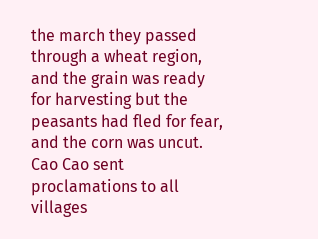the march they passed through a wheat region, and the grain was ready for harvesting but the peasants had fled for fear, and the corn was uncut. Cao Cao sent proclamations to all villages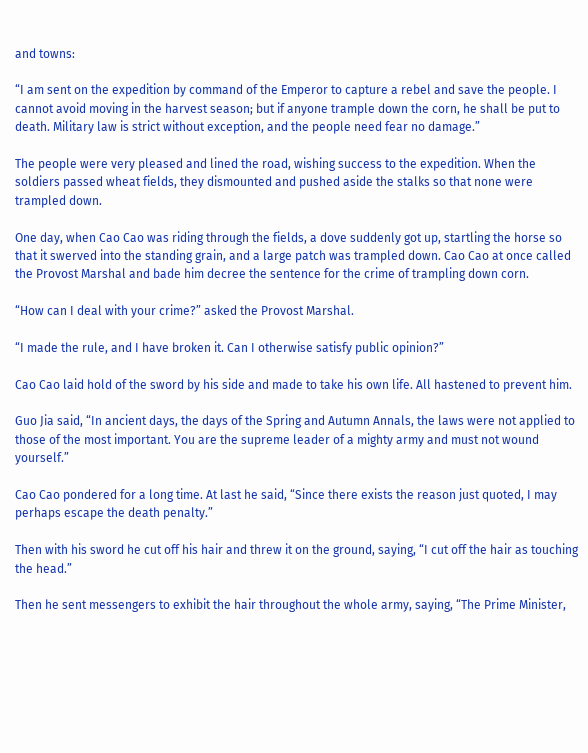and towns:

“I am sent on the expedition by command of the Emperor to capture a rebel and save the people. I cannot avoid moving in the harvest season; but if anyone trample down the corn, he shall be put to death. Military law is strict without exception, and the people need fear no damage.”

The people were very pleased and lined the road, wishing success to the expedition. When the soldiers passed wheat fields, they dismounted and pushed aside the stalks so that none were trampled down.

One day, when Cao Cao was riding through the fields, a dove suddenly got up, startling the horse so that it swerved into the standing grain, and a large patch was trampled down. Cao Cao at once called the Provost Marshal and bade him decree the sentence for the crime of trampling down corn.

“How can I deal with your crime?” asked the Provost Marshal.

“I made the rule, and I have broken it. Can I otherwise satisfy public opinion?”

Cao Cao laid hold of the sword by his side and made to take his own life. All hastened to prevent him.

Guo Jia said, “In ancient days, the days of the Spring and Autumn Annals, the laws were not applied to those of the most important. You are the supreme leader of a mighty army and must not wound yourself.”

Cao Cao pondered for a long time. At last he said, “Since there exists the reason just quoted, I may perhaps escape the death penalty.”

Then with his sword he cut off his hair and threw it on the ground, saying, “I cut off the hair as touching the head.”

Then he sent messengers to exhibit the hair throughout the whole army, saying, “The Prime Minister,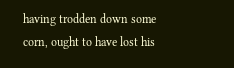having trodden down some corn, ought to have lost his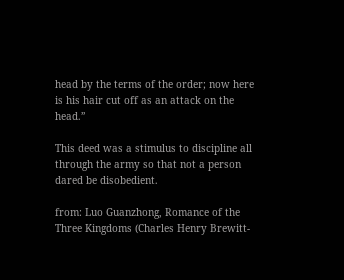head by the terms of the order; now here is his hair cut off as an attack on the head.”

This deed was a stimulus to discipline all through the army so that not a person dared be disobedient.

from: Luo Guanzhong, Romance of the Three Kingdoms (Charles Henry Brewitt-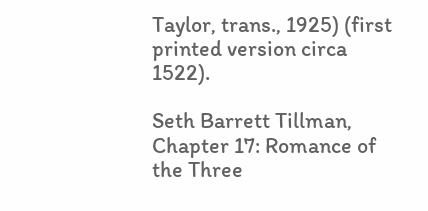Taylor, trans., 1925) (first printed version circa 1522).

Seth Barrett Tillman, Chapter 17: Romance of the Three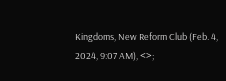Kingdoms, New Reform Club (Feb. 4, 2024, 9:07 AM), <>;